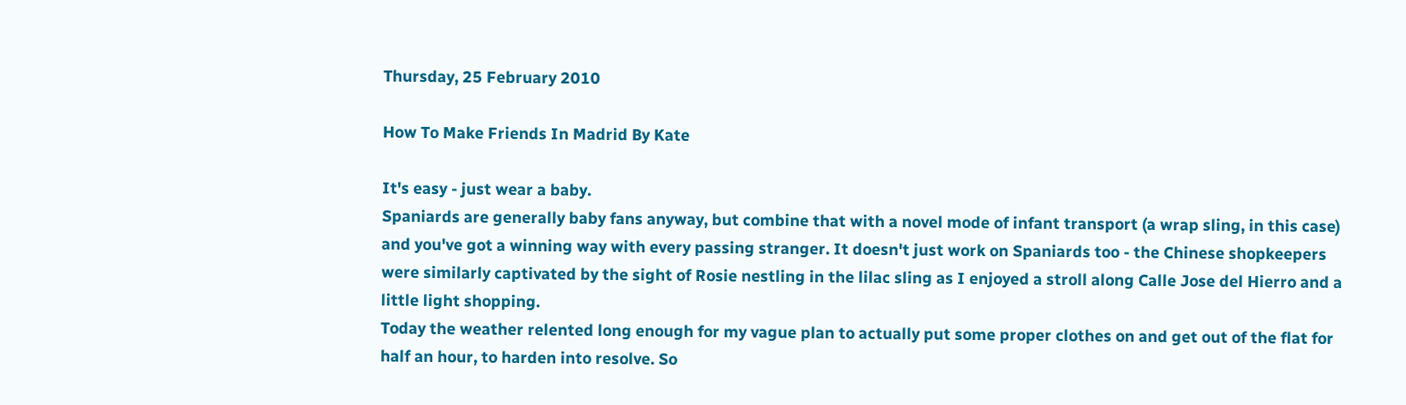Thursday, 25 February 2010

How To Make Friends In Madrid By Kate

It's easy - just wear a baby.
Spaniards are generally baby fans anyway, but combine that with a novel mode of infant transport (a wrap sling, in this case) and you've got a winning way with every passing stranger. It doesn't just work on Spaniards too - the Chinese shopkeepers were similarly captivated by the sight of Rosie nestling in the lilac sling as I enjoyed a stroll along Calle Jose del Hierro and a little light shopping.
Today the weather relented long enough for my vague plan to actually put some proper clothes on and get out of the flat for half an hour, to harden into resolve. So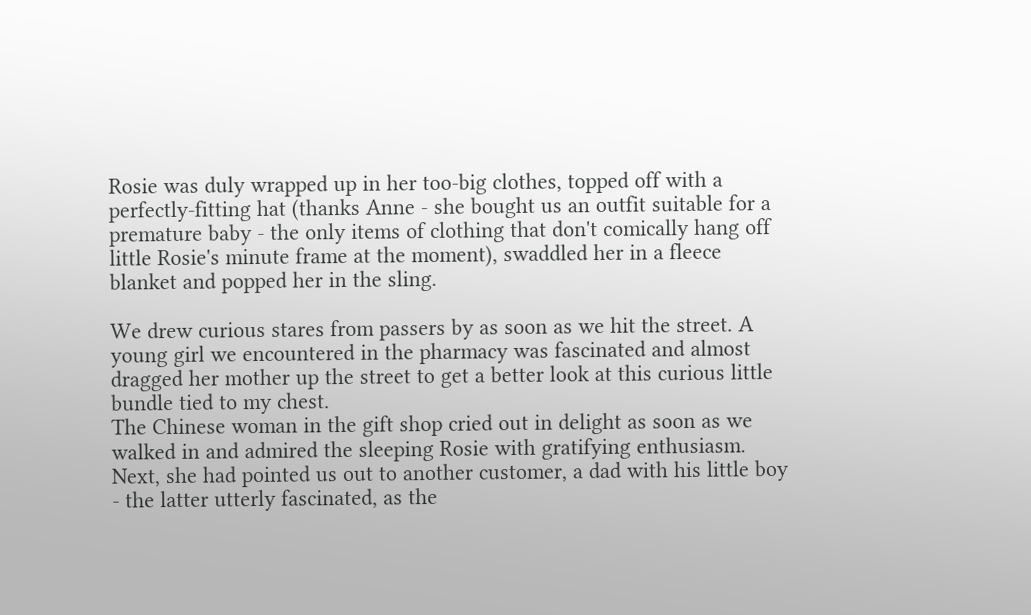Rosie was duly wrapped up in her too-big clothes, topped off with a perfectly-fitting hat (thanks Anne - she bought us an outfit suitable for a premature baby - the only items of clothing that don't comically hang off little Rosie's minute frame at the moment), swaddled her in a fleece blanket and popped her in the sling.

We drew curious stares from passers by as soon as we hit the street. A young girl we encountered in the pharmacy was fascinated and almost dragged her mother up the street to get a better look at this curious little bundle tied to my chest.
The Chinese woman in the gift shop cried out in delight as soon as we walked in and admired the sleeping Rosie with gratifying enthusiasm. Next, she had pointed us out to another customer, a dad with his little boy - the latter utterly fascinated, as the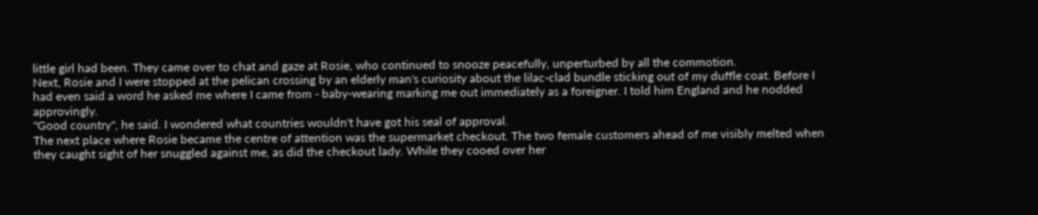little girl had been. They came over to chat and gaze at Rosie, who continued to snooze peacefully, unperturbed by all the commotion.
Next, Rosie and I were stopped at the pelican crossing by an elderly man's curiosity about the lilac-clad bundle sticking out of my duffle coat. Before I had even said a word he asked me where I came from - baby-wearing marking me out immediately as a foreigner. I told him England and he nodded approvingly.
"Good country", he said. I wondered what countries wouldn't have got his seal of approval.
The next place where Rosie became the centre of attention was the supermarket checkout. The two female customers ahead of me visibly melted when they caught sight of her snuggled against me, as did the checkout lady. While they cooed over her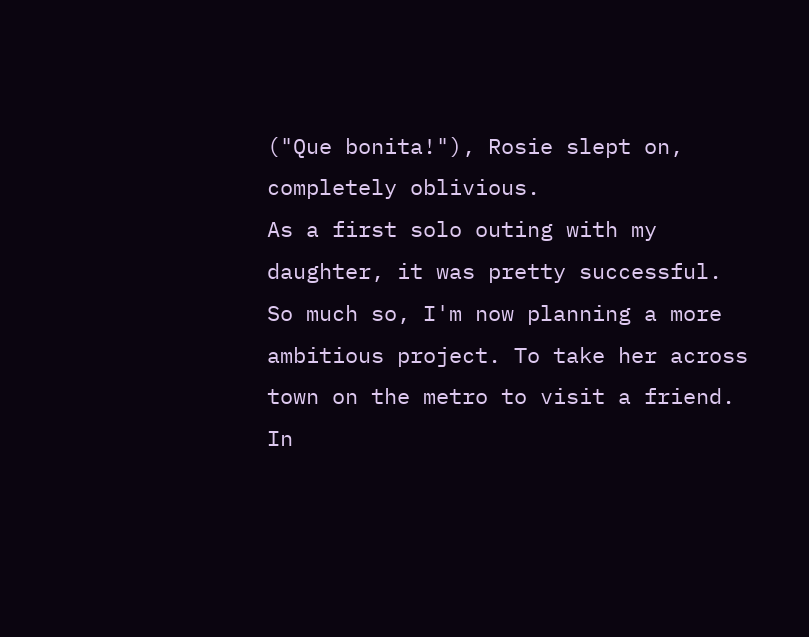("Que bonita!"), Rosie slept on, completely oblivious.
As a first solo outing with my daughter, it was pretty successful. So much so, I'm now planning a more ambitious project. To take her across town on the metro to visit a friend. In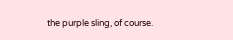the purple sling, of course.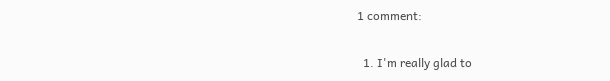1 comment:

  1. I'm really glad to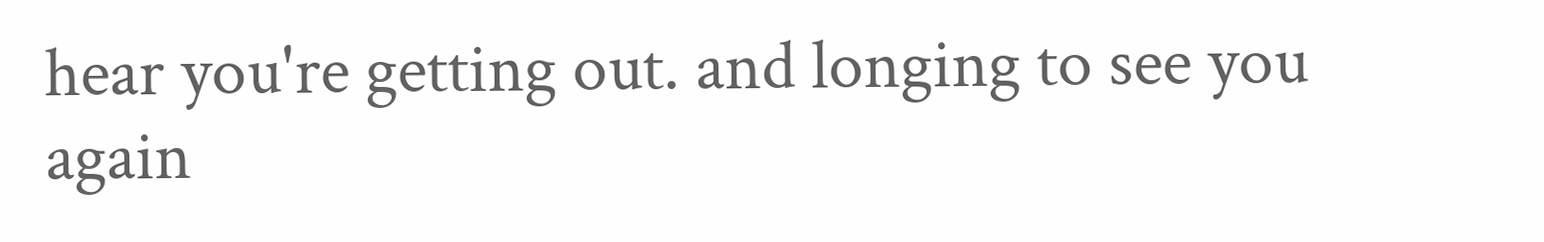hear you're getting out. and longing to see you again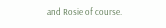and Rosie of course.